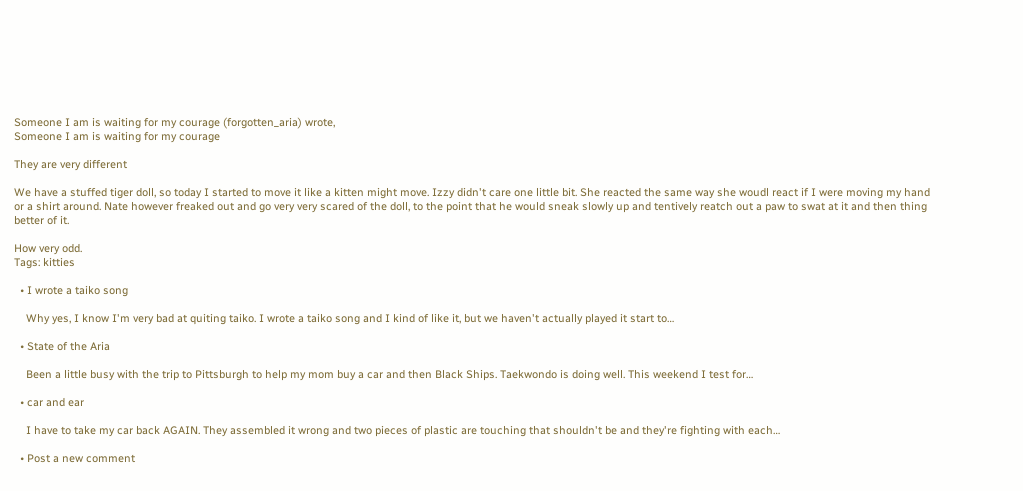Someone I am is waiting for my courage (forgotten_aria) wrote,
Someone I am is waiting for my courage

They are very different

We have a stuffed tiger doll, so today I started to move it like a kitten might move. Izzy didn't care one little bit. She reacted the same way she woudl react if I were moving my hand or a shirt around. Nate however freaked out and go very very scared of the doll, to the point that he would sneak slowly up and tentively reatch out a paw to swat at it and then thing better of it.

How very odd.
Tags: kitties

  • I wrote a taiko song

    Why yes, I know I'm very bad at quiting taiko. I wrote a taiko song and I kind of like it, but we haven't actually played it start to…

  • State of the Aria

    Been a little busy with the trip to Pittsburgh to help my mom buy a car and then Black Ships. Taekwondo is doing well. This weekend I test for…

  • car and ear

    I have to take my car back AGAIN. They assembled it wrong and two pieces of plastic are touching that shouldn't be and they're fighting with each…

  • Post a new comment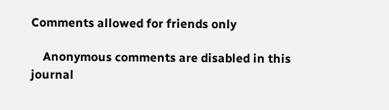Comments allowed for friends only

    Anonymous comments are disabled in this journal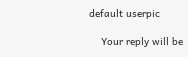default userpic

    Your reply will be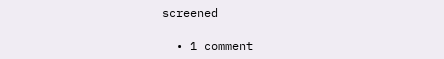screened

  • 1 comment